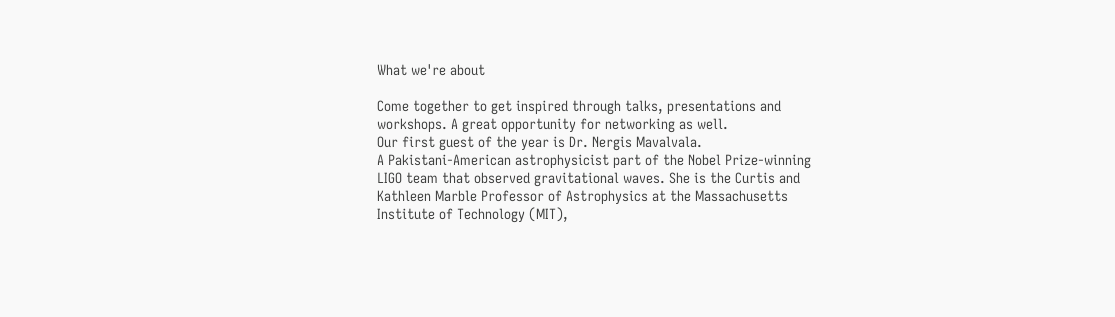What we're about

Come together to get inspired through talks, presentations and workshops. A great opportunity for networking as well.
Our first guest of the year is Dr. Nergis Mavalvala.
A Pakistani-American astrophysicist part of the Nobel Prize-winning LIGO team that observed gravitational waves. She is the Curtis and Kathleen Marble Professor of Astrophysics at the Massachusetts Institute of Technology (MIT),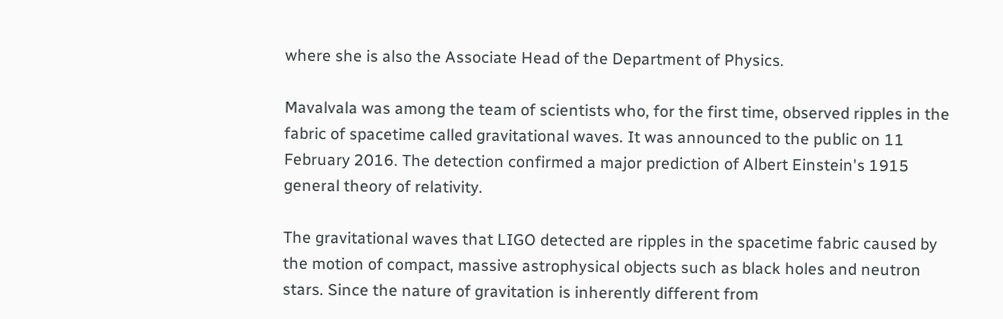where she is also the Associate Head of the Department of Physics.

Mavalvala was among the team of scientists who, for the first time, observed ripples in the fabric of spacetime called gravitational waves. It was announced to the public on 11 February 2016. The detection confirmed a major prediction of Albert Einstein's 1915 general theory of relativity.

The gravitational waves that LIGO detected are ripples in the spacetime fabric caused by the motion of compact, massive astrophysical objects such as black holes and neutron stars. Since the nature of gravitation is inherently different from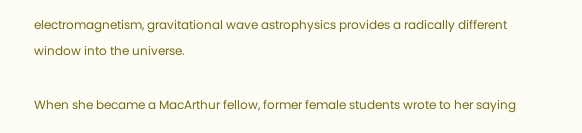electromagnetism, gravitational wave astrophysics provides a radically different window into the universe.

When she became a MacArthur fellow, former female students wrote to her saying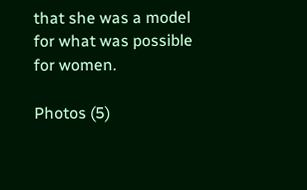that she was a model for what was possible for women.

Photos (5)